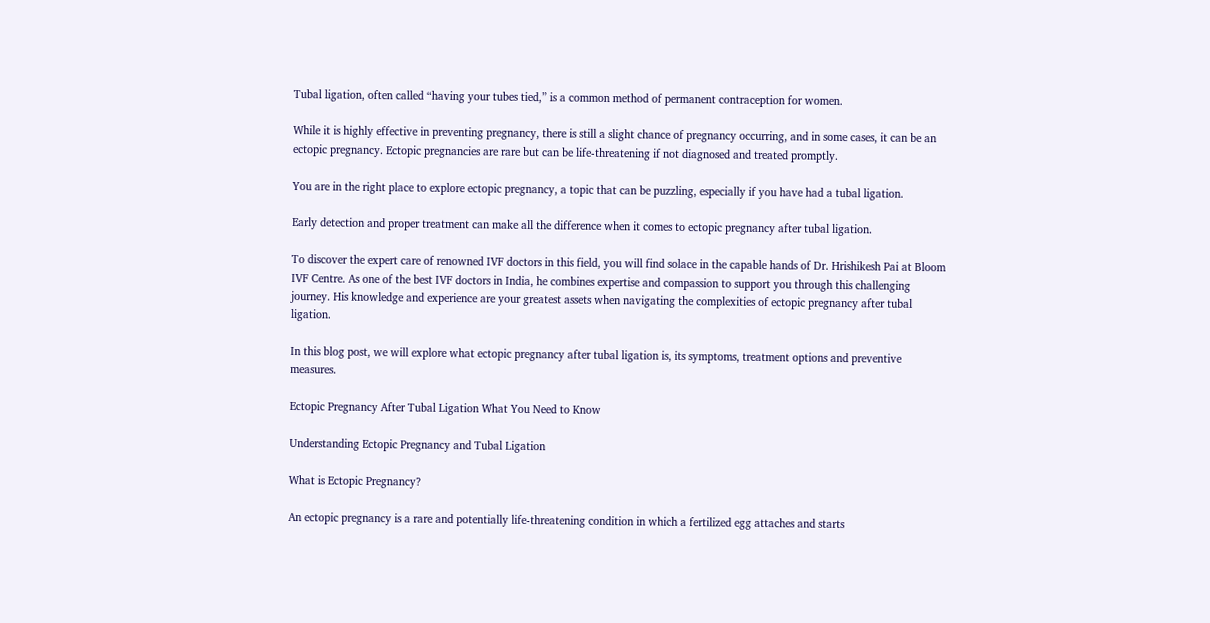Tubal ligation, often called “having your tubes tied,” is a common method of permanent contraception for women.

While it is highly effective in preventing pregnancy, there is still a slight chance of pregnancy occurring, and in some cases, it can be an ectopic pregnancy. Ectopic pregnancies are rare but can be life-threatening if not diagnosed and treated promptly.

You are in the right place to explore ectopic pregnancy, a topic that can be puzzling, especially if you have had a tubal ligation.

Early detection and proper treatment can make all the difference when it comes to ectopic pregnancy after tubal ligation.

To discover the expert care of renowned IVF doctors in this field, you will find solace in the capable hands of Dr. Hrishikesh Pai at Bloom IVF Centre. As one of the best IVF doctors in India, he combines expertise and compassion to support you through this challenging journey. His knowledge and experience are your greatest assets when navigating the complexities of ectopic pregnancy after tubal ligation.

In this blog post, we will explore what ectopic pregnancy after tubal ligation is, its symptoms, treatment options and preventive measures.

Ectopic Pregnancy After Tubal Ligation What You Need to Know

Understanding Ectopic Pregnancy and Tubal Ligation

What is Ectopic Pregnancy?

An ectopic pregnancy is a rare and potentially life-threatening condition in which a fertilized egg attaches and starts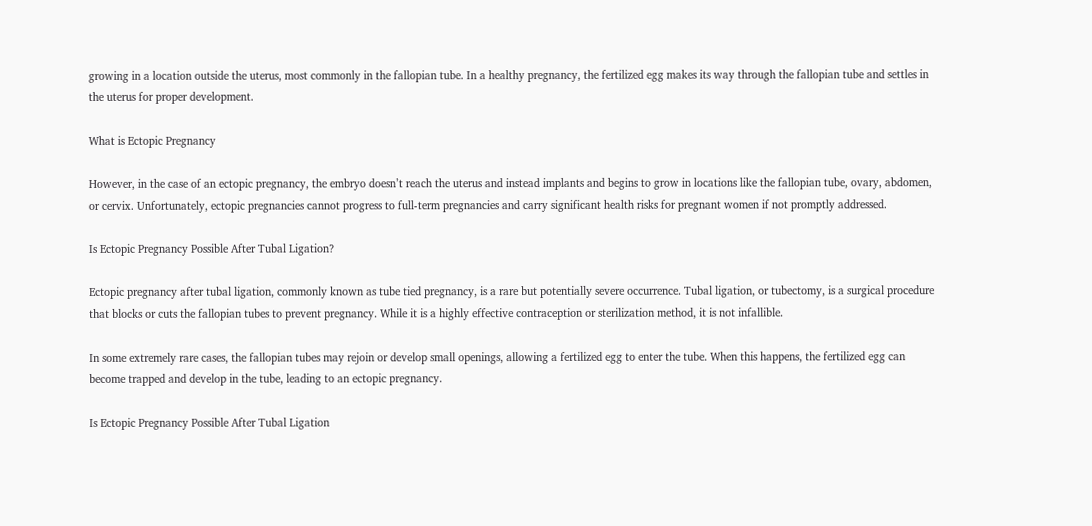growing in a location outside the uterus, most commonly in the fallopian tube. In a healthy pregnancy, the fertilized egg makes its way through the fallopian tube and settles in the uterus for proper development.

What is Ectopic Pregnancy

However, in the case of an ectopic pregnancy, the embryo doesn’t reach the uterus and instead implants and begins to grow in locations like the fallopian tube, ovary, abdomen, or cervix. Unfortunately, ectopic pregnancies cannot progress to full-term pregnancies and carry significant health risks for pregnant women if not promptly addressed.

Is Ectopic Pregnancy Possible After Tubal Ligation?

Ectopic pregnancy after tubal ligation, commonly known as tube tied pregnancy, is a rare but potentially severe occurrence. Tubal ligation, or tubectomy, is a surgical procedure that blocks or cuts the fallopian tubes to prevent pregnancy. While it is a highly effective contraception or sterilization method, it is not infallible.

In some extremely rare cases, the fallopian tubes may rejoin or develop small openings, allowing a fertilized egg to enter the tube. When this happens, the fertilized egg can become trapped and develop in the tube, leading to an ectopic pregnancy.

Is Ectopic Pregnancy Possible After Tubal Ligation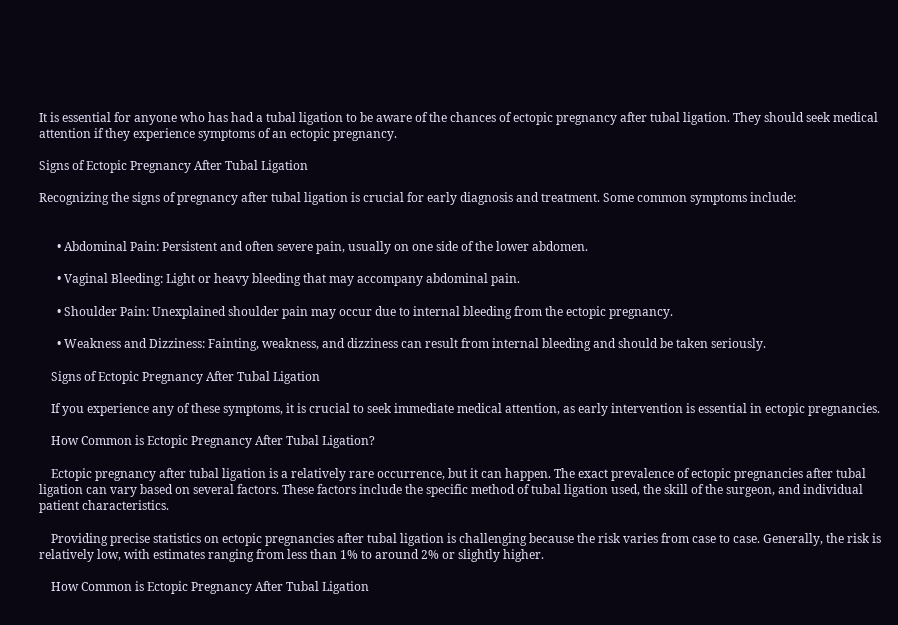It is essential for anyone who has had a tubal ligation to be aware of the chances of ectopic pregnancy after tubal ligation. They should seek medical attention if they experience symptoms of an ectopic pregnancy.

Signs of Ectopic Pregnancy After Tubal Ligation

Recognizing the signs of pregnancy after tubal ligation is crucial for early diagnosis and treatment. Some common symptoms include:


      • Abdominal Pain: Persistent and often severe pain, usually on one side of the lower abdomen.

      • Vaginal Bleeding: Light or heavy bleeding that may accompany abdominal pain.

      • Shoulder Pain: Unexplained shoulder pain may occur due to internal bleeding from the ectopic pregnancy.

      • Weakness and Dizziness: Fainting, weakness, and dizziness can result from internal bleeding and should be taken seriously.

    Signs of Ectopic Pregnancy After Tubal Ligation

    If you experience any of these symptoms, it is crucial to seek immediate medical attention, as early intervention is essential in ectopic pregnancies.

    How Common is Ectopic Pregnancy After Tubal Ligation?

    Ectopic pregnancy after tubal ligation is a relatively rare occurrence, but it can happen. The exact prevalence of ectopic pregnancies after tubal ligation can vary based on several factors. These factors include the specific method of tubal ligation used, the skill of the surgeon, and individual patient characteristics.

    Providing precise statistics on ectopic pregnancies after tubal ligation is challenging because the risk varies from case to case. Generally, the risk is relatively low, with estimates ranging from less than 1% to around 2% or slightly higher.

    How Common is Ectopic Pregnancy After Tubal Ligation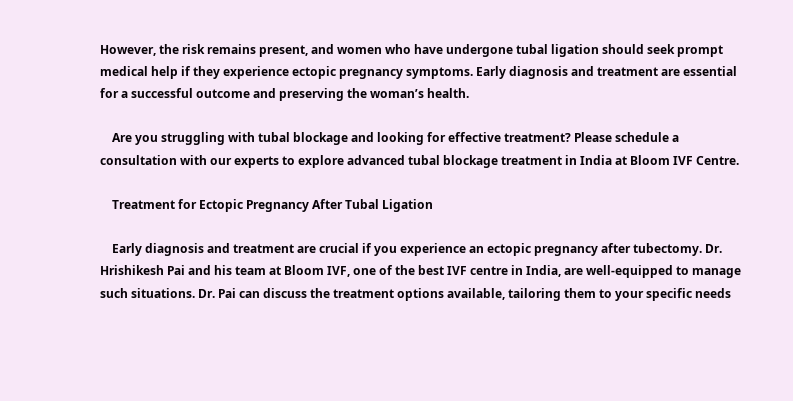However, the risk remains present, and women who have undergone tubal ligation should seek prompt medical help if they experience ectopic pregnancy symptoms. Early diagnosis and treatment are essential for a successful outcome and preserving the woman’s health.

    Are you struggling with tubal blockage and looking for effective treatment? Please schedule a consultation with our experts to explore advanced tubal blockage treatment in India at Bloom IVF Centre.

    Treatment for Ectopic Pregnancy After Tubal Ligation

    Early diagnosis and treatment are crucial if you experience an ectopic pregnancy after tubectomy. Dr. Hrishikesh Pai and his team at Bloom IVF, one of the best IVF centre in India, are well-equipped to manage such situations. Dr. Pai can discuss the treatment options available, tailoring them to your specific needs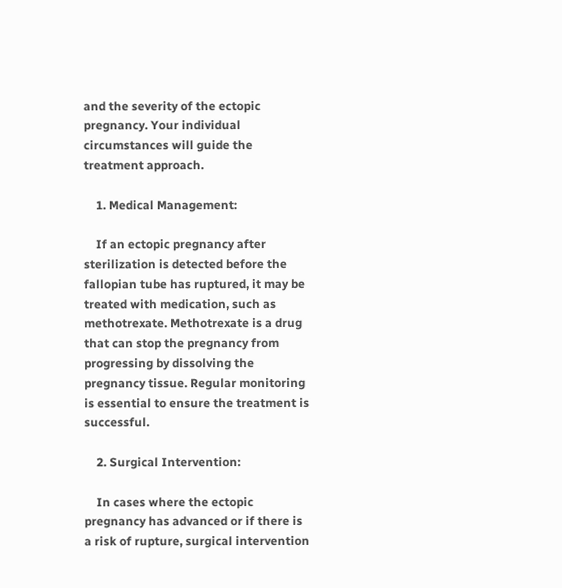and the severity of the ectopic pregnancy. Your individual circumstances will guide the treatment approach.

    1. Medical Management:

    If an ectopic pregnancy after sterilization is detected before the fallopian tube has ruptured, it may be treated with medication, such as methotrexate. Methotrexate is a drug that can stop the pregnancy from progressing by dissolving the pregnancy tissue. Regular monitoring is essential to ensure the treatment is successful.

    2. Surgical Intervention:

    In cases where the ectopic pregnancy has advanced or if there is a risk of rupture, surgical intervention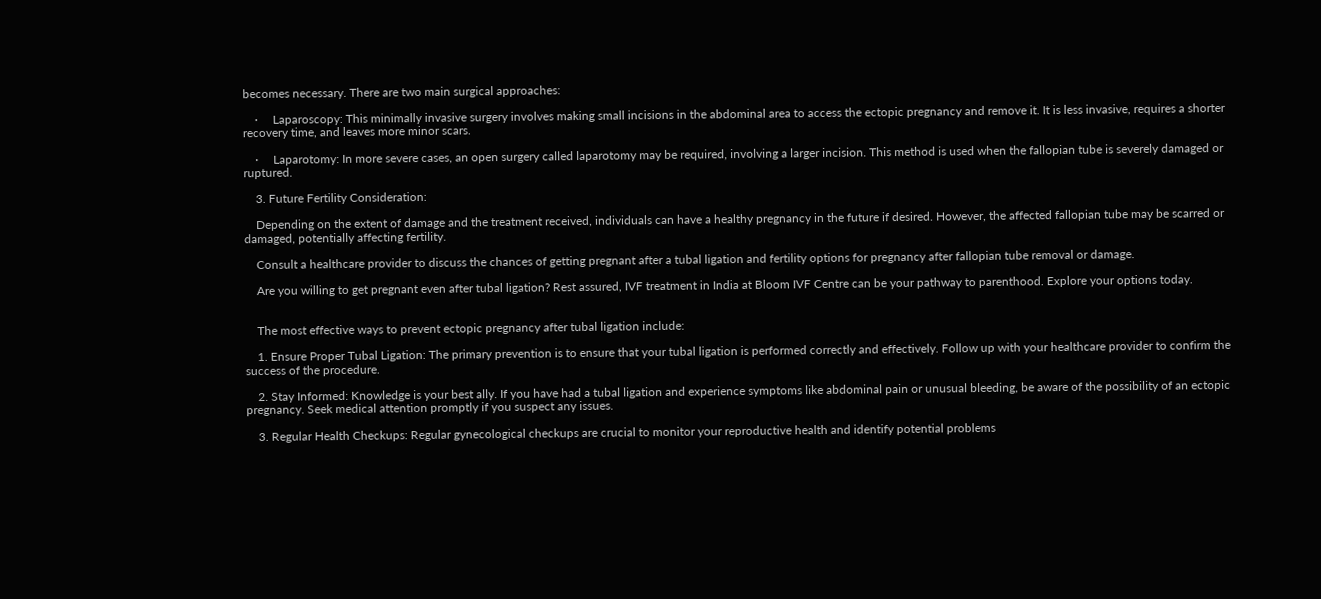becomes necessary. There are two main surgical approaches:

    ·     Laparoscopy: This minimally invasive surgery involves making small incisions in the abdominal area to access the ectopic pregnancy and remove it. It is less invasive, requires a shorter recovery time, and leaves more minor scars.

    ·     Laparotomy: In more severe cases, an open surgery called laparotomy may be required, involving a larger incision. This method is used when the fallopian tube is severely damaged or ruptured.

    3. Future Fertility Consideration:

    Depending on the extent of damage and the treatment received, individuals can have a healthy pregnancy in the future if desired. However, the affected fallopian tube may be scarred or damaged, potentially affecting fertility.

    Consult a healthcare provider to discuss the chances of getting pregnant after a tubal ligation and fertility options for pregnancy after fallopian tube removal or damage.

    Are you willing to get pregnant even after tubal ligation? Rest assured, IVF treatment in India at Bloom IVF Centre can be your pathway to parenthood. Explore your options today.


    The most effective ways to prevent ectopic pregnancy after tubal ligation include:

    1. Ensure Proper Tubal Ligation: The primary prevention is to ensure that your tubal ligation is performed correctly and effectively. Follow up with your healthcare provider to confirm the success of the procedure.

    2. Stay Informed: Knowledge is your best ally. If you have had a tubal ligation and experience symptoms like abdominal pain or unusual bleeding, be aware of the possibility of an ectopic pregnancy. Seek medical attention promptly if you suspect any issues.

    3. Regular Health Checkups: Regular gynecological checkups are crucial to monitor your reproductive health and identify potential problems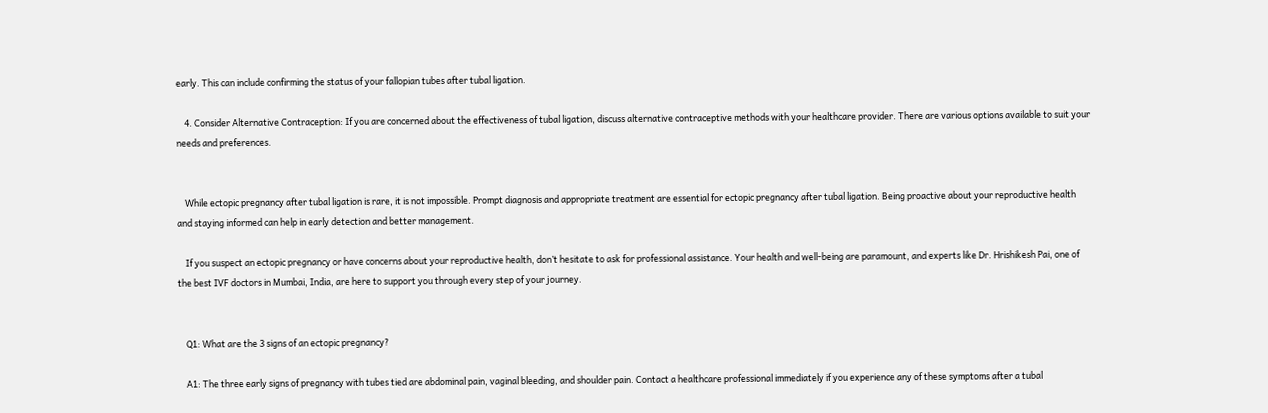early. This can include confirming the status of your fallopian tubes after tubal ligation.

    4. Consider Alternative Contraception: If you are concerned about the effectiveness of tubal ligation, discuss alternative contraceptive methods with your healthcare provider. There are various options available to suit your needs and preferences.


    While ectopic pregnancy after tubal ligation is rare, it is not impossible. Prompt diagnosis and appropriate treatment are essential for ectopic pregnancy after tubal ligation. Being proactive about your reproductive health and staying informed can help in early detection and better management.

    If you suspect an ectopic pregnancy or have concerns about your reproductive health, don’t hesitate to ask for professional assistance. Your health and well-being are paramount, and experts like Dr. Hrishikesh Pai, one of the best IVF doctors in Mumbai, India, are here to support you through every step of your journey.


    Q1: What are the 3 signs of an ectopic pregnancy?

    A1: The three early signs of pregnancy with tubes tied are abdominal pain, vaginal bleeding, and shoulder pain. Contact a healthcare professional immediately if you experience any of these symptoms after a tubal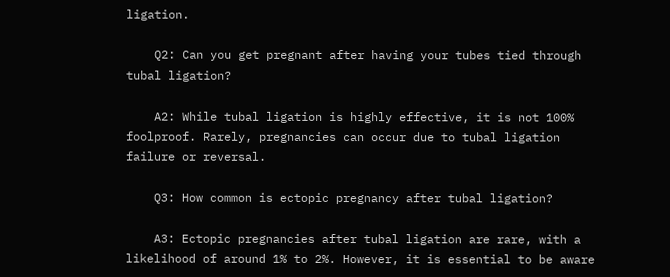ligation.

    Q2: Can you get pregnant after having your tubes tied through tubal ligation?

    A2: While tubal ligation is highly effective, it is not 100% foolproof. Rarely, pregnancies can occur due to tubal ligation failure or reversal.

    Q3: How common is ectopic pregnancy after tubal ligation?

    A3: Ectopic pregnancies after tubal ligation are rare, with a likelihood of around 1% to 2%. However, it is essential to be aware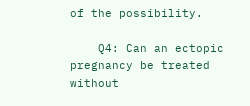of the possibility.

    Q4: Can an ectopic pregnancy be treated without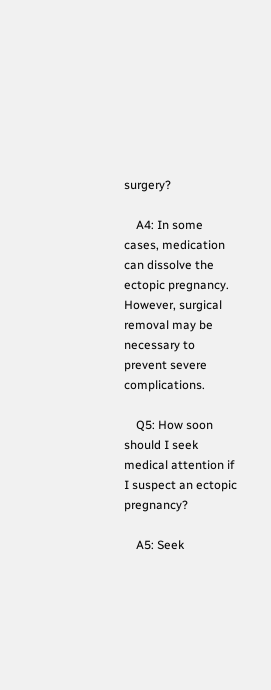surgery?

    A4: In some cases, medication can dissolve the ectopic pregnancy. However, surgical removal may be necessary to prevent severe complications.

    Q5: How soon should I seek medical attention if I suspect an ectopic pregnancy?

    A5: Seek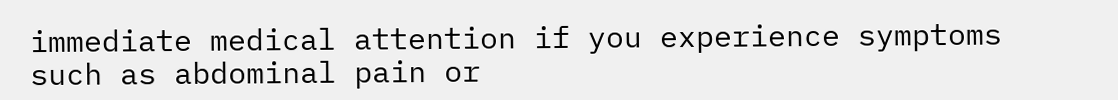immediate medical attention if you experience symptoms such as abdominal pain or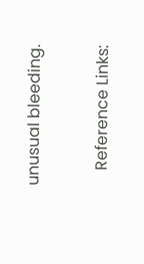unusual bleeding.

    Reference Links: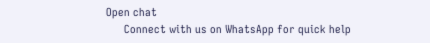Open chat
      Connect with us on WhatsApp for quick help